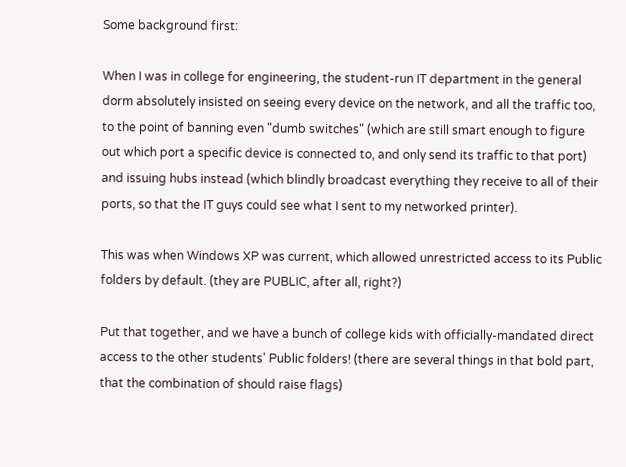Some background first:

When I was in college for engineering, the student-run IT department in the general dorm absolutely insisted on seeing every device on the network, and all the traffic too, to the point of banning even "dumb switches" (which are still smart enough to figure out which port a specific device is connected to, and only send its traffic to that port) and issuing hubs instead (which blindly broadcast everything they receive to all of their ports, so that the IT guys could see what I sent to my networked printer).

This was when Windows XP was current, which allowed unrestricted access to its Public folders by default. (they are PUBLIC, after all, right?)

Put that together, and we have a bunch of college kids with officially-mandated direct access to the other students' Public folders! (there are several things in that bold part, that the combination of should raise flags)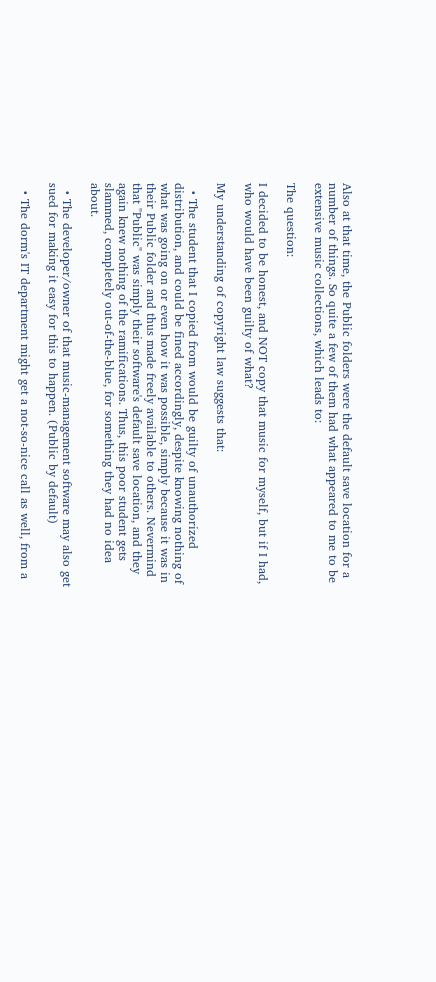Also at that time, the Public folders were the default save location for a number of things. So quite a few of them had what appeared to me to be extensive music collections, which leads to:

The question:

I decided to be honest, and NOT copy that music for myself, but if I had, who would have been guilty of what?

My understanding of copyright law suggests that:

  • The student that I copied from would be guilty of unauthorized distribution, and could be fined accordingly, despite knowing nothing of what was going on or even how it was possible, simply because it was in their Public folder and thus made freely available to others. Nevermind that "Public" was simply their software's default save location, and they again knew nothing of the ramifications. Thus, this poor student gets slammed, completely out-of-the-blue, for something they had no idea about.

  • The developer/owner of that music-management software may also get sued for making it easy for this to happen. (Public by default)

  • The dorm's IT department might get a not-so-nice call as well, from a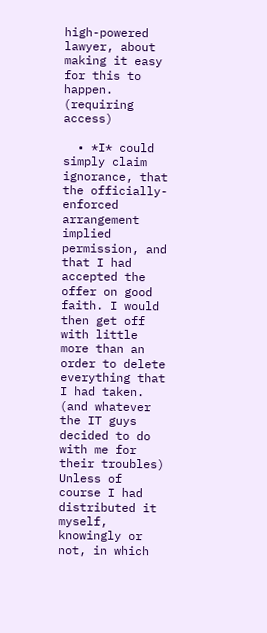high-powered lawyer, about making it easy for this to happen. (requiring access)

  • *I* could simply claim ignorance, that the officially-enforced arrangement implied permission, and that I had accepted the offer on good faith. I would then get off with little more than an order to delete everything that I had taken. (and whatever the IT guys decided to do with me for their troubles) Unless of course I had distributed it myself, knowingly or not, in which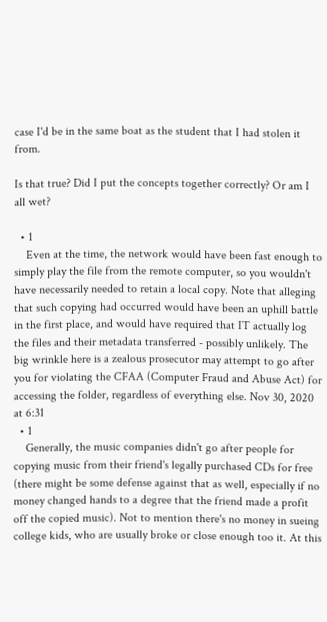case I'd be in the same boat as the student that I had stolen it from.

Is that true? Did I put the concepts together correctly? Or am I all wet?

  • 1
    Even at the time, the network would have been fast enough to simply play the file from the remote computer, so you wouldn't have necessarily needed to retain a local copy. Note that alleging that such copying had occurred would have been an uphill battle in the first place, and would have required that IT actually log the files and their metadata transferred - possibly unlikely. The big wrinkle here is a zealous prosecutor may attempt to go after you for violating the CFAA (Computer Fraud and Abuse Act) for accessing the folder, regardless of everything else. Nov 30, 2020 at 6:31
  • 1
    Generally, the music companies didn't go after people for copying music from their friend's legally purchased CDs for free (there might be some defense against that as well, especially if no money changed hands to a degree that the friend made a profit off the copied music). Not to mention there's no money in sueing college kids, who are usually broke or close enough too it. At this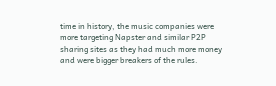time in history, the music companies were more targeting Napster and similar P2P sharing sites as they had much more money and were bigger breakers of the rules.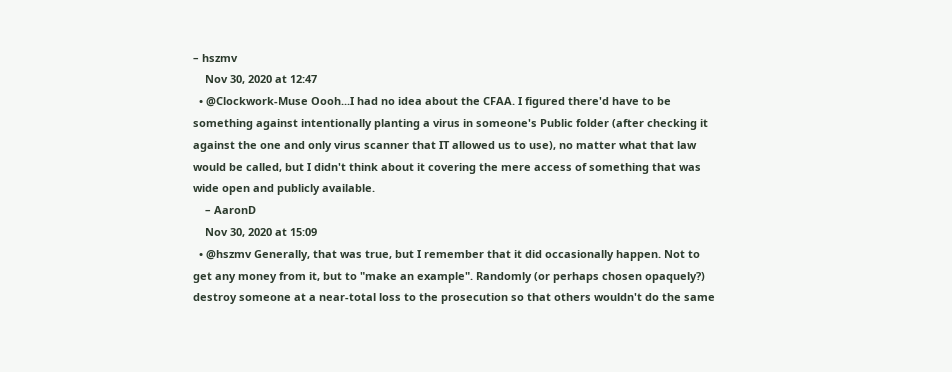– hszmv
    Nov 30, 2020 at 12:47
  • @Clockwork-Muse Oooh...I had no idea about the CFAA. I figured there'd have to be something against intentionally planting a virus in someone's Public folder (after checking it against the one and only virus scanner that IT allowed us to use), no matter what that law would be called, but I didn't think about it covering the mere access of something that was wide open and publicly available.
    – AaronD
    Nov 30, 2020 at 15:09
  • @hszmv Generally, that was true, but I remember that it did occasionally happen. Not to get any money from it, but to "make an example". Randomly (or perhaps chosen opaquely?) destroy someone at a near-total loss to the prosecution so that others wouldn't do the same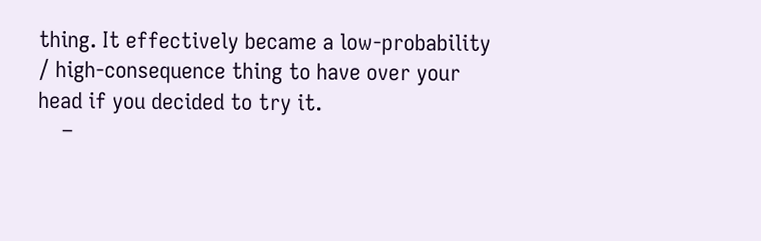thing. It effectively became a low-probability / high-consequence thing to have over your head if you decided to try it.
    –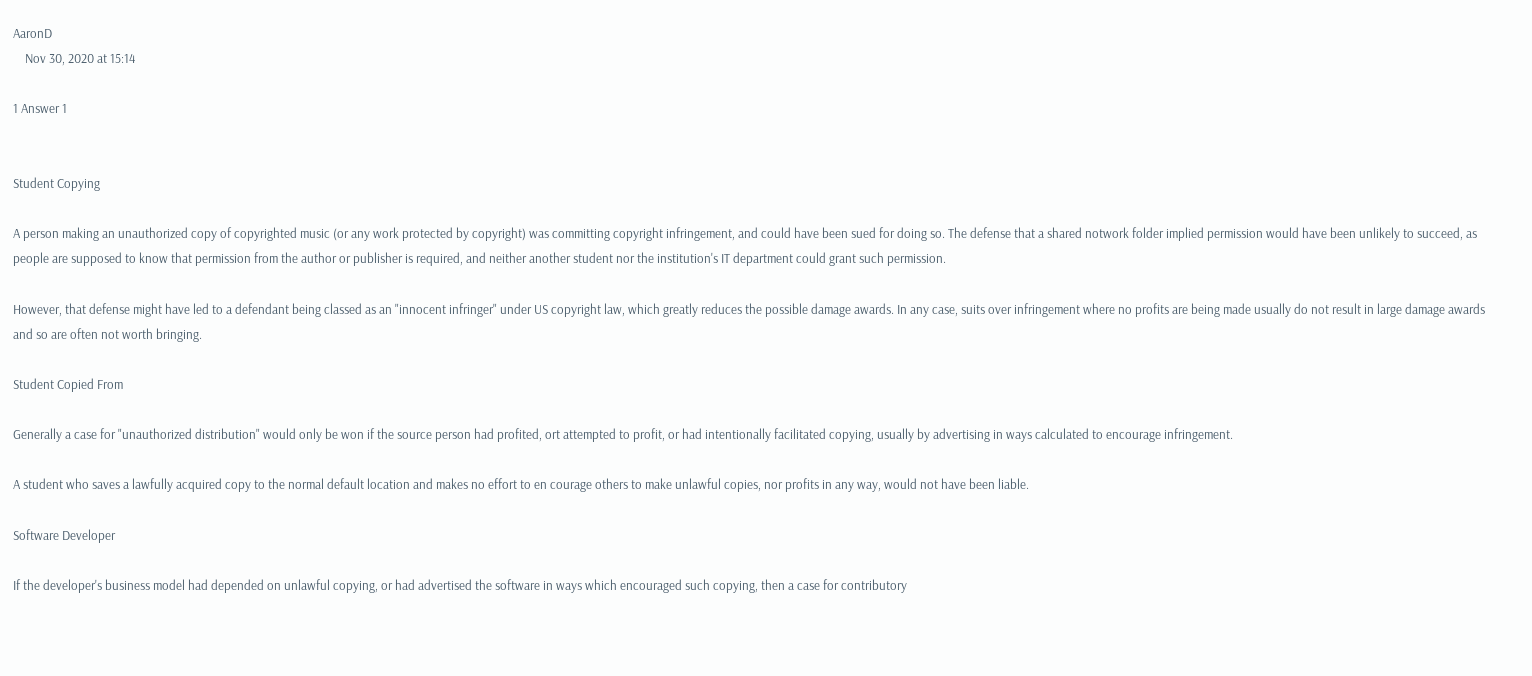AaronD
    Nov 30, 2020 at 15:14

1 Answer 1


Student Copying

A person making an unauthorized copy of copyrighted music (or any work protected by copyright) was committing copyright infringement, and could have been sued for doing so. The defense that a shared notwork folder implied permission would have been unlikely to succeed, as people are supposed to know that permission from the author or publisher is required, and neither another student nor the institution's IT department could grant such permission.

However, that defense might have led to a defendant being classed as an "innocent infringer" under US copyright law, which greatly reduces the possible damage awards. In any case, suits over infringement where no profits are being made usually do not result in large damage awards and so are often not worth bringing.

Student Copied From

Generally a case for "unauthorized distribution" would only be won if the source person had profited, ort attempted to profit, or had intentionally facilitated copying, usually by advertising in ways calculated to encourage infringement.

A student who saves a lawfully acquired copy to the normal default location and makes no effort to en courage others to make unlawful copies, nor profits in any way, would not have been liable.

Software Developer

If the developer's business model had depended on unlawful copying, or had advertised the software in ways which encouraged such copying, then a case for contributory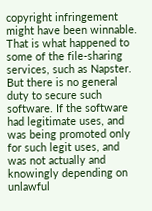copyright infringement might have been winnable. That is what happened to some of the file-sharing services, such as Napster. But there is no general duty to secure such software. If the software had legitimate uses, and was being promoted only for such legit uses, and was not actually and knowingly depending on unlawful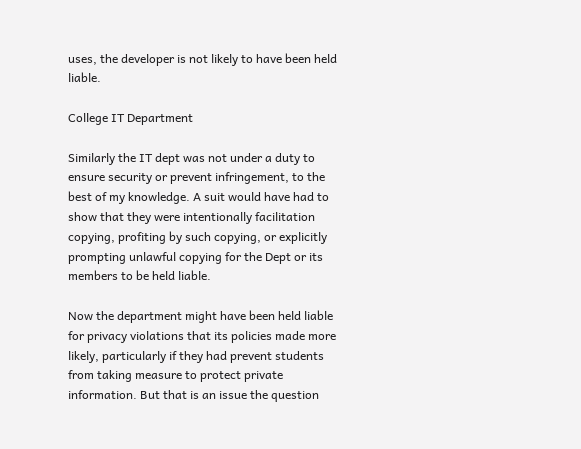uses, the developer is not likely to have been held liable.

College IT Department

Similarly the IT dept was not under a duty to ensure security or prevent infringement, to the best of my knowledge. A suit would have had to show that they were intentionally facilitation copying, profiting by such copying, or explicitly prompting unlawful copying for the Dept or its members to be held liable.

Now the department might have been held liable for privacy violations that its policies made more likely, particularly if they had prevent students from taking measure to protect private information. But that is an issue the question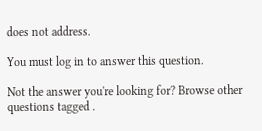does not address.

You must log in to answer this question.

Not the answer you're looking for? Browse other questions tagged .